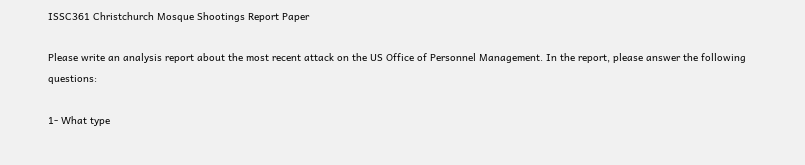ISSC361 Christchurch Mosque Shootings Report Paper

Please write an analysis report about the most recent attack on the US Office of Personnel Management. In the report, please answer the following questions:

1- What type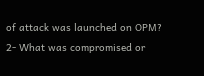of attack was launched on OPM?
2- What was compromised or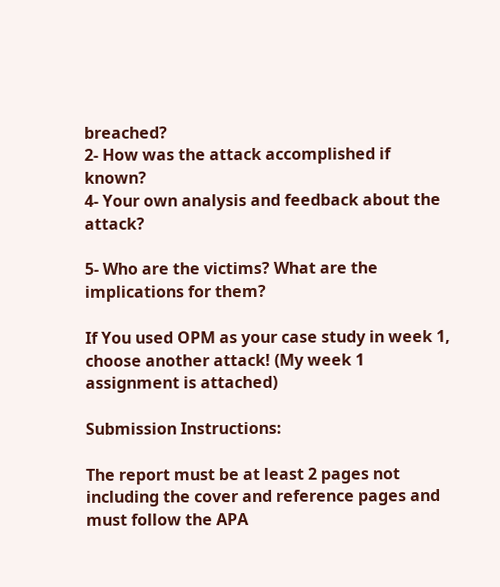breached?
2- How was the attack accomplished if known?
4- Your own analysis and feedback about the attack?

5- Who are the victims? What are the implications for them?

If You used OPM as your case study in week 1, choose another attack! (My week 1 assignment is attached)

Submission Instructions:

The report must be at least 2 pages not including the cover and reference pages and must follow the APA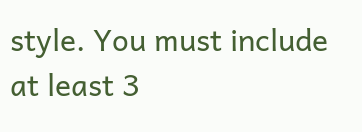style. You must include at least 3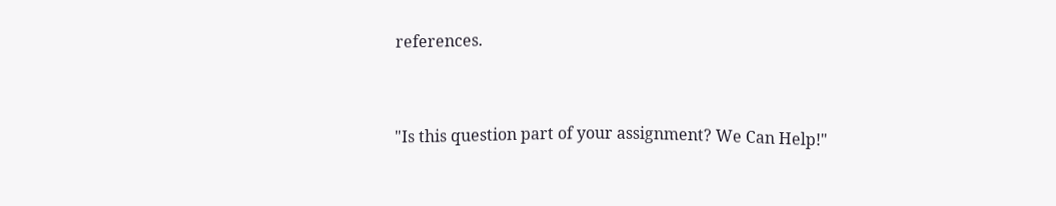references.


"Is this question part of your assignment? We Can Help!"